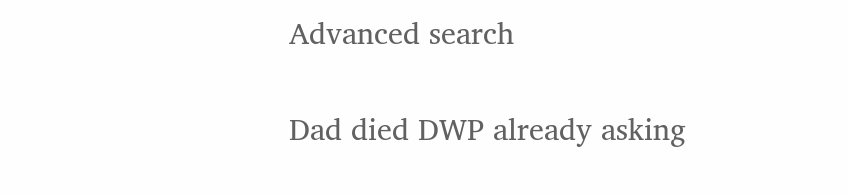Advanced search

Dad died DWP already asking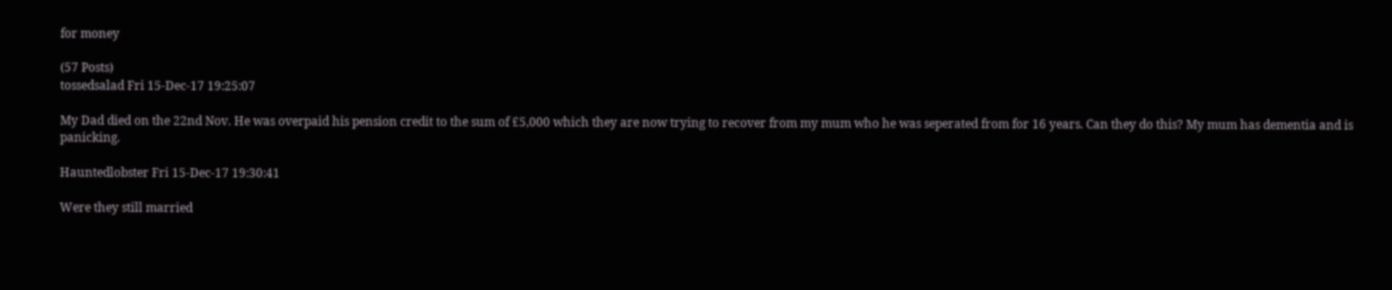for money

(57 Posts)
tossedsalad Fri 15-Dec-17 19:25:07

My Dad died on the 22nd Nov. He was overpaid his pension credit to the sum of £5,000 which they are now trying to recover from my mum who he was seperated from for 16 years. Can they do this? My mum has dementia and is panicking.

Hauntedlobster Fri 15-Dec-17 19:30:41

Were they still married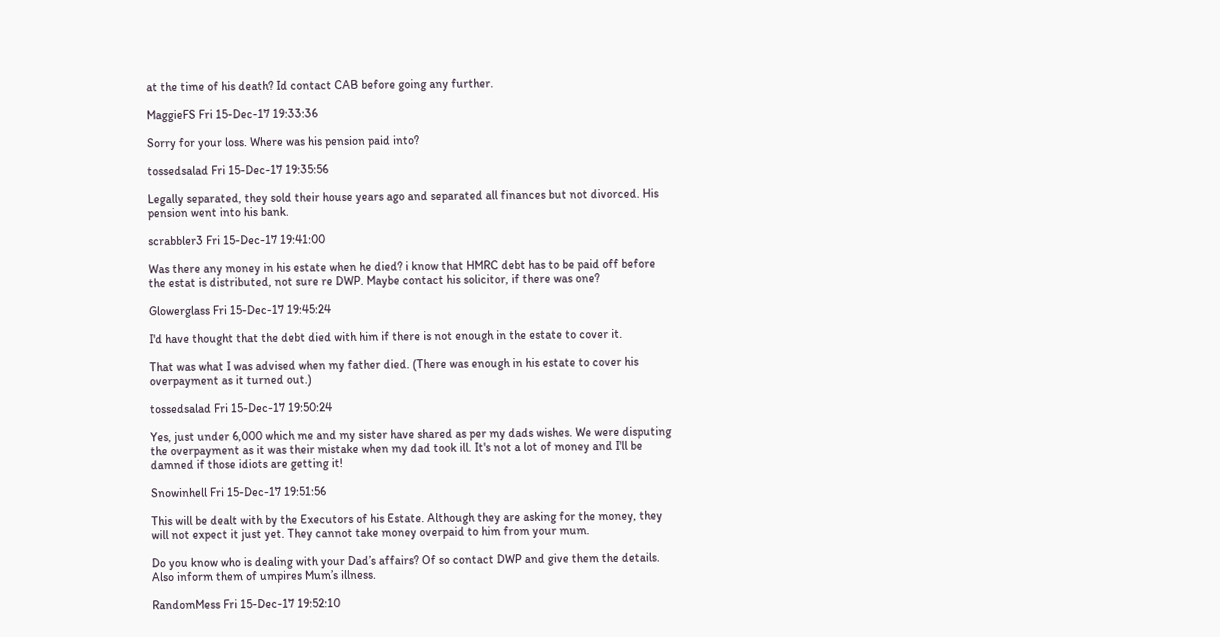at the time of his death? Id contact CAB before going any further.

MaggieFS Fri 15-Dec-17 19:33:36

Sorry for your loss. Where was his pension paid into?

tossedsalad Fri 15-Dec-17 19:35:56

Legally separated, they sold their house years ago and separated all finances but not divorced. His pension went into his bank.

scrabbler3 Fri 15-Dec-17 19:41:00

Was there any money in his estate when he died? i know that HMRC debt has to be paid off before the estat is distributed, not sure re DWP. Maybe contact his solicitor, if there was one?

Glowerglass Fri 15-Dec-17 19:45:24

I'd have thought that the debt died with him if there is not enough in the estate to cover it.

That was what I was advised when my father died. (There was enough in his estate to cover his overpayment as it turned out.)

tossedsalad Fri 15-Dec-17 19:50:24

Yes, just under 6,000 which me and my sister have shared as per my dads wishes. We were disputing the overpayment as it was their mistake when my dad took ill. It's not a lot of money and I'll be damned if those idiots are getting it!

Snowinhell Fri 15-Dec-17 19:51:56

This will be dealt with by the Executors of his Estate. Although they are asking for the money, they will not expect it just yet. They cannot take money overpaid to him from your mum.

Do you know who is dealing with your Dad’s affairs? Of so contact DWP and give them the details. Also inform them of umpires Mum’s illness.

RandomMess Fri 15-Dec-17 19:52:10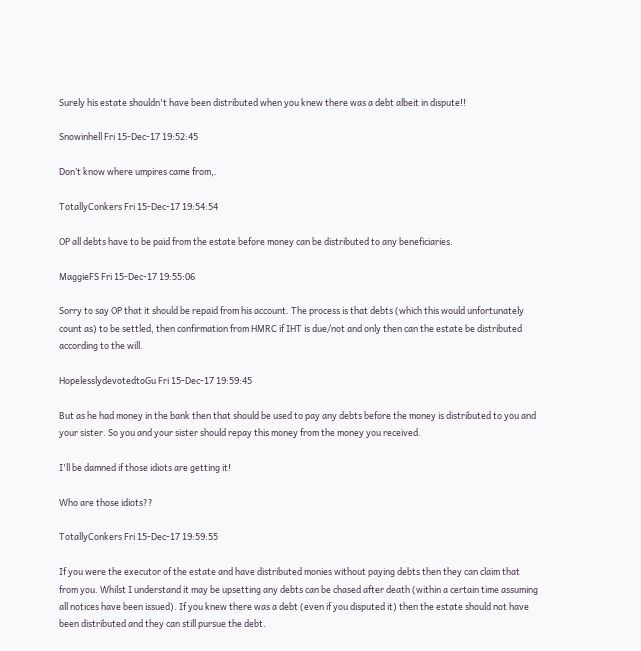Surely his estate shouldn't have been distributed when you knew there was a debt albeit in dispute!!

Snowinhell Fri 15-Dec-17 19:52:45

Don’t know where umpires came from,.

TotallyConkers Fri 15-Dec-17 19:54:54

OP all debts have to be paid from the estate before money can be distributed to any beneficiaries.

MaggieFS Fri 15-Dec-17 19:55:06

Sorry to say OP that it should be repaid from his account. The process is that debts (which this would unfortunately count as) to be settled, then confirmation from HMRC if IHT is due/not and only then can the estate be distributed according to the will.

HopelesslydevotedtoGu Fri 15-Dec-17 19:59:45

But as he had money in the bank then that should be used to pay any debts before the money is distributed to you and your sister. So you and your sister should repay this money from the money you received.

I'll be damned if those idiots are getting it!

Who are those idiots??

TotallyConkers Fri 15-Dec-17 19:59:55

If you were the executor of the estate and have distributed monies without paying debts then they can claim that from you. Whilst I understand it may be upsetting any debts can be chased after death (within a certain time assuming all notices have been issued). If you knew there was a debt (even if you disputed it) then the estate should not have been distributed and they can still pursue the debt.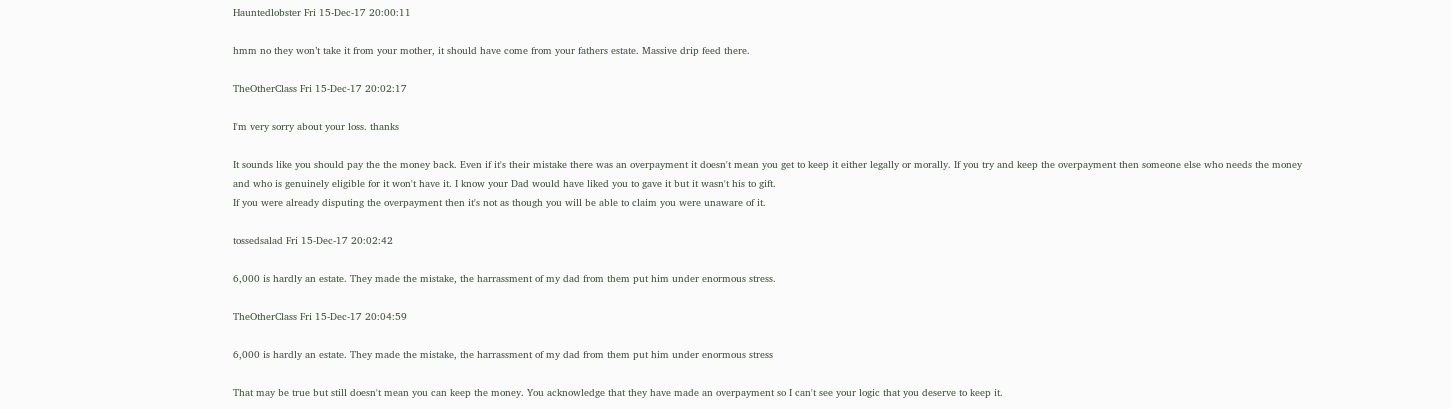Hauntedlobster Fri 15-Dec-17 20:00:11

hmm no they won’t take it from your mother, it should have come from your fathers estate. Massive drip feed there.

TheOtherClass Fri 15-Dec-17 20:02:17

I'm very sorry about your loss. thanks

It sounds like you should pay the the money back. Even if it's their mistake there was an overpayment it doesn't mean you get to keep it either legally or morally. If you try and keep the overpayment then someone else who needs the money and who is genuinely eligible for it won't have it. I know your Dad would have liked you to gave it but it wasn't his to gift.
If you were already disputing the overpayment then it's not as though you will be able to claim you were unaware of it.

tossedsalad Fri 15-Dec-17 20:02:42

6,000 is hardly an estate. They made the mistake, the harrassment of my dad from them put him under enormous stress.

TheOtherClass Fri 15-Dec-17 20:04:59

6,000 is hardly an estate. They made the mistake, the harrassment of my dad from them put him under enormous stress

That may be true but still doesn't mean you can keep the money. You acknowledge that they have made an overpayment so I can't see your logic that you deserve to keep it.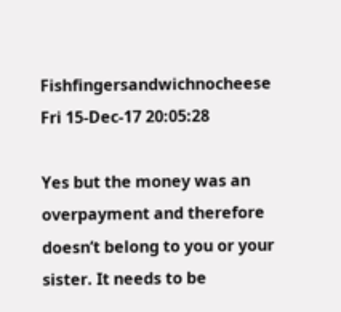Fishfingersandwichnocheese Fri 15-Dec-17 20:05:28

Yes but the money was an overpayment and therefore doesn’t belong to you or your sister. It needs to be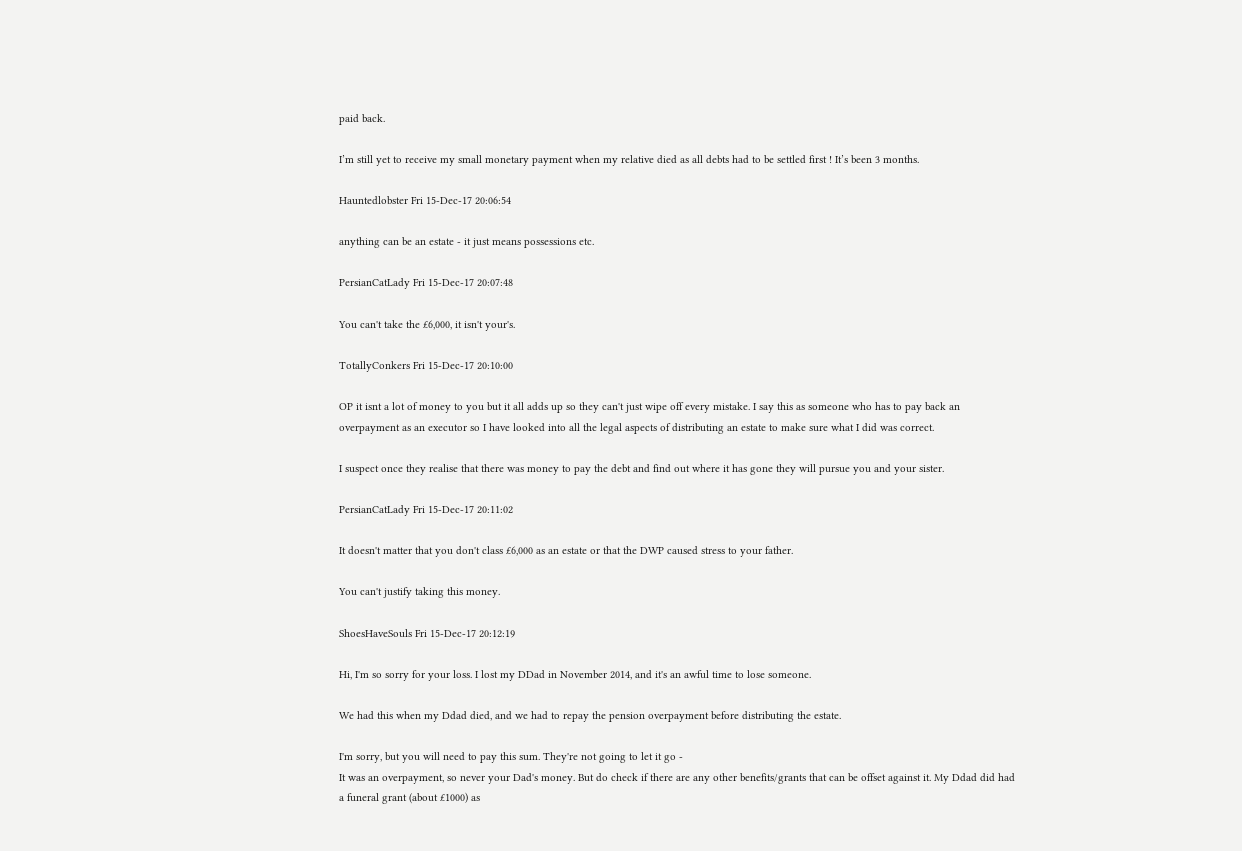paid back.

I’m still yet to receive my small monetary payment when my relative died as all debts had to be settled first ! It’s been 3 months.

Hauntedlobster Fri 15-Dec-17 20:06:54

anything can be an estate - it just means possessions etc.

PersianCatLady Fri 15-Dec-17 20:07:48

You can't take the £6,000, it isn't your's.

TotallyConkers Fri 15-Dec-17 20:10:00

OP it isnt a lot of money to you but it all adds up so they can't just wipe off every mistake. I say this as someone who has to pay back an overpayment as an executor so I have looked into all the legal aspects of distributing an estate to make sure what I did was correct.

I suspect once they realise that there was money to pay the debt and find out where it has gone they will pursue you and your sister.

PersianCatLady Fri 15-Dec-17 20:11:02

It doesn't matter that you don't class £6,000 as an estate or that the DWP caused stress to your father.

You can't justify taking this money.

ShoesHaveSouls Fri 15-Dec-17 20:12:19

Hi, I'm so sorry for your loss. I lost my DDad in November 2014, and it's an awful time to lose someone.

We had this when my Ddad died, and we had to repay the pension overpayment before distributing the estate.

I'm sorry, but you will need to pay this sum. They're not going to let it go -
It was an overpayment, so never your Dad's money. But do check if there are any other benefits/grants that can be offset against it. My Ddad did had a funeral grant (about £1000) as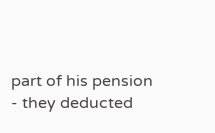part of his pension - they deducted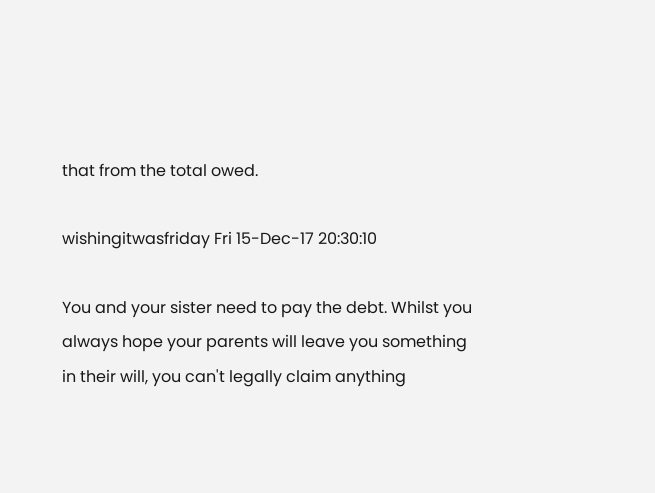that from the total owed.

wishingitwasfriday Fri 15-Dec-17 20:30:10

You and your sister need to pay the debt. Whilst you always hope your parents will leave you something in their will, you can't legally claim anything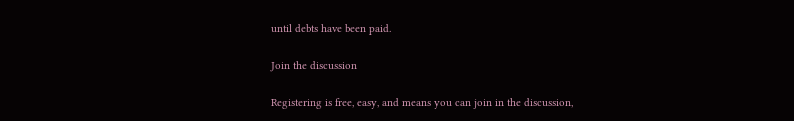until debts have been paid.

Join the discussion

Registering is free, easy, and means you can join in the discussion,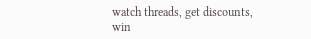watch threads, get discounts, win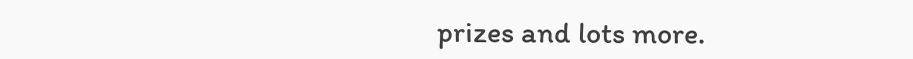prizes and lots more.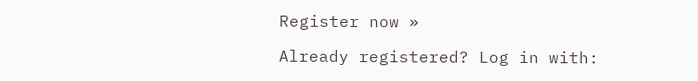Register now »

Already registered? Log in with: